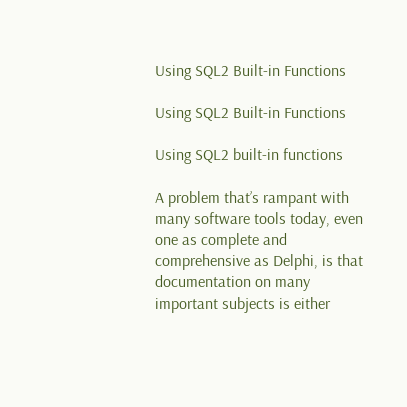Using SQL2 Built-in Functions

Using SQL2 Built-in Functions

Using SQL2 built-in functions

A problem that’s rampant with many software tools today, even one as complete and comprehensive as Delphi, is that documentation on many important subjects is either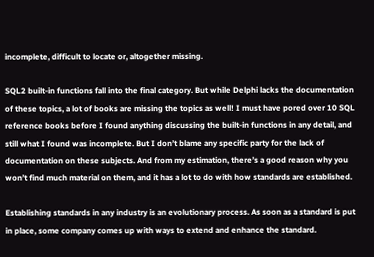incomplete, difficult to locate or, altogether missing.

SQL2 built-in functions fall into the final category. But while Delphi lacks the documentation of these topics, a lot of books are missing the topics as well! I must have pored over 10 SQL reference books before I found anything discussing the built-in functions in any detail, and still what I found was incomplete. But I don’t blame any specific party for the lack of documentation on these subjects. And from my estimation, there’s a good reason why you won’t find much material on them, and it has a lot to do with how standards are established.

Establishing standards in any industry is an evolutionary process. As soon as a standard is put in place, some company comes up with ways to extend and enhance the standard.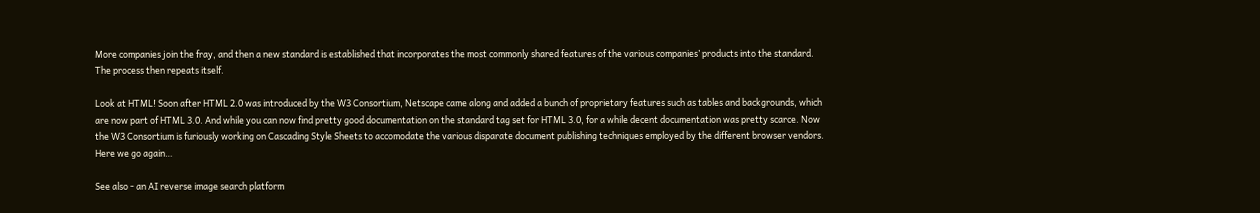More companies join the fray, and then a new standard is established that incorporates the most commonly shared features of the various companies’ products into the standard. The process then repeats itself.

Look at HTML! Soon after HTML 2.0 was introduced by the W3 Consortium, Netscape came along and added a bunch of proprietary features such as tables and backgrounds, which are now part of HTML 3.0. And while you can now find pretty good documentation on the standard tag set for HTML 3.0, for a while decent documentation was pretty scarce. Now the W3 Consortium is furiously working on Cascading Style Sheets to accomodate the various disparate document publishing techniques employed by the different browser vendors. Here we go again…

See also - an AI reverse image search platform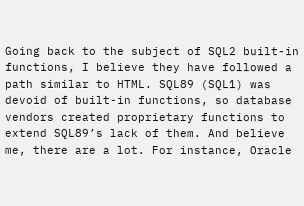Going back to the subject of SQL2 built-in functions, I believe they have followed a path similar to HTML. SQL89 (SQL1) was devoid of built-in functions, so database vendors created proprietary functions to extend SQL89’s lack of them. And believe me, there are a lot. For instance, Oracle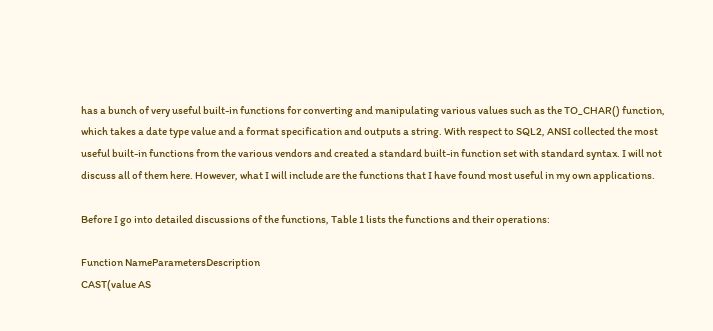has a bunch of very useful built-in functions for converting and manipulating various values such as the TO_CHAR() function, which takes a date type value and a format specification and outputs a string. With respect to SQL2, ANSI collected the most useful built-in functions from the various vendors and created a standard built-in function set with standard syntax. I will not discuss all of them here. However, what I will include are the functions that I have found most useful in my own applications.

Before I go into detailed discussions of the functions, Table 1 lists the functions and their operations:

Function NameParametersDescription
CAST(value AS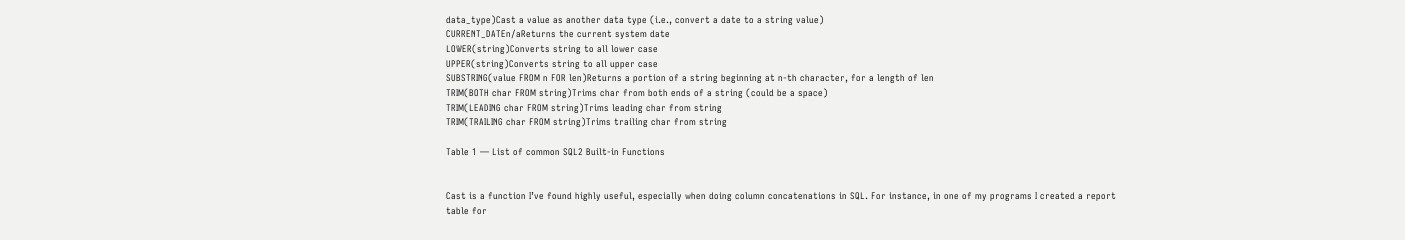data_type)Cast a value as another data type (i.e., convert a date to a string value)
CURRENT_DATEn/aReturns the current system date
LOWER(string)Converts string to all lower case
UPPER(string)Converts string to all upper case
SUBSTRING(value FROM n FOR len)Returns a portion of a string beginning at n-th character, for a length of len
TRIM(BOTH char FROM string)Trims char from both ends of a string (could be a space)
TRIM(LEADING char FROM string)Trims leading char from string
TRIM(TRAILING char FROM string)Trims trailing char from string

Table 1 — List of common SQL2 Built-in Functions


Cast is a function I’ve found highly useful, especially when doing column concatenations in SQL. For instance, in one of my programs I created a report table for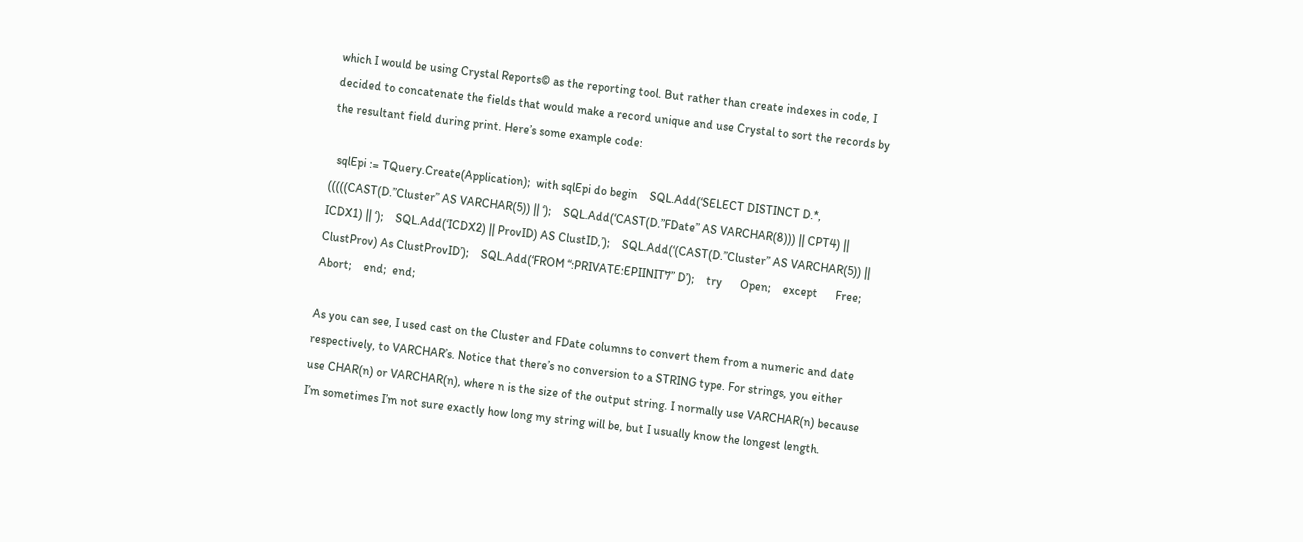which I would be using Crystal Reports© as the reporting tool. But rather than create indexes in code, I decided to concatenate the fields that would make a record unique and use Crystal to sort the records by the resultant field during print. Here’s some example code:

  sqlEpi := TQuery.Create(Application);  with sqlEpi do begin    SQL.Add(‘SELECT DISTINCT D.*, (((((CAST(D.”Cluster” AS VARCHAR(5)) || ‘);    SQL.Add(‘CAST(D.”FDate” AS VARCHAR(8))) || CPT4) || ICDX1) || ‘);    SQL.Add(‘ICDX2) || ProvID) AS ClustID,’);    SQL.Add(‘(CAST(D.”Cluster” AS VARCHAR(5)) || ClustProv) As ClustProvID’);    SQL.Add(‘FROM “:PRIVATE:EPIINIT7” D’);    try      Open;    except      Free;      Abort;    end;  end;

As you can see, I used cast on the Cluster and FDate columns to convert them from a numeric and date respectively, to VARCHAR’s. Notice that there’s no conversion to a STRING type. For strings, you either use CHAR(n) or VARCHAR(n), where n is the size of the output string. I normally use VARCHAR(n) because I’m sometimes I’m not sure exactly how long my string will be, but I usually know the longest length.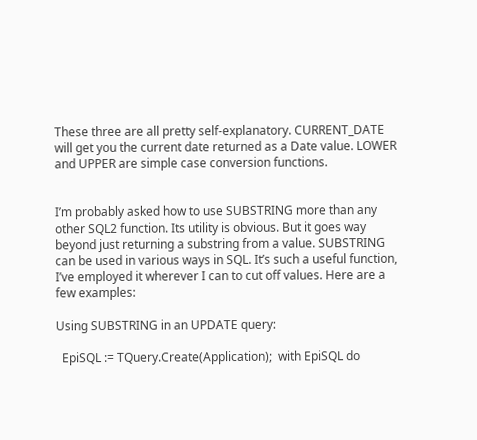These three are all pretty self-explanatory. CURRENT_DATE will get you the current date returned as a Date value. LOWER and UPPER are simple case conversion functions.


I’m probably asked how to use SUBSTRING more than any other SQL2 function. Its utility is obvious. But it goes way beyond just returning a substring from a value. SUBSTRING can be used in various ways in SQL. It’s such a useful function, I’ve employed it wherever I can to cut off values. Here are a few examples:

Using SUBSTRING in an UPDATE query:

  EpiSQL := TQuery.Create(Application);  with EpiSQL do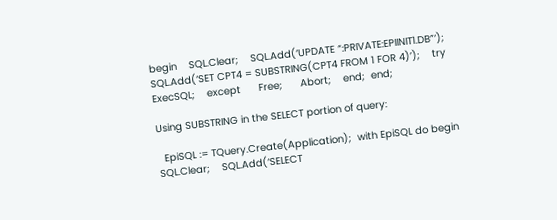begin    SQL.Clear;    SQL.Add(‘UPDATE “:PRIVATE:EPIINIT1.DB”‘);    SQL.Add(‘SET CPT4 = SUBSTRING(CPT4 FROM 1 FOR 4)’);    try      ExecSQL;    except      Free;      Abort;    end;  end;

Using SUBSTRING in the SELECT portion of query:

  EpiSQL := TQuery.Create(Application);  with EpiSQL do begin    SQL.Clear;    SQL.Add(‘SELECT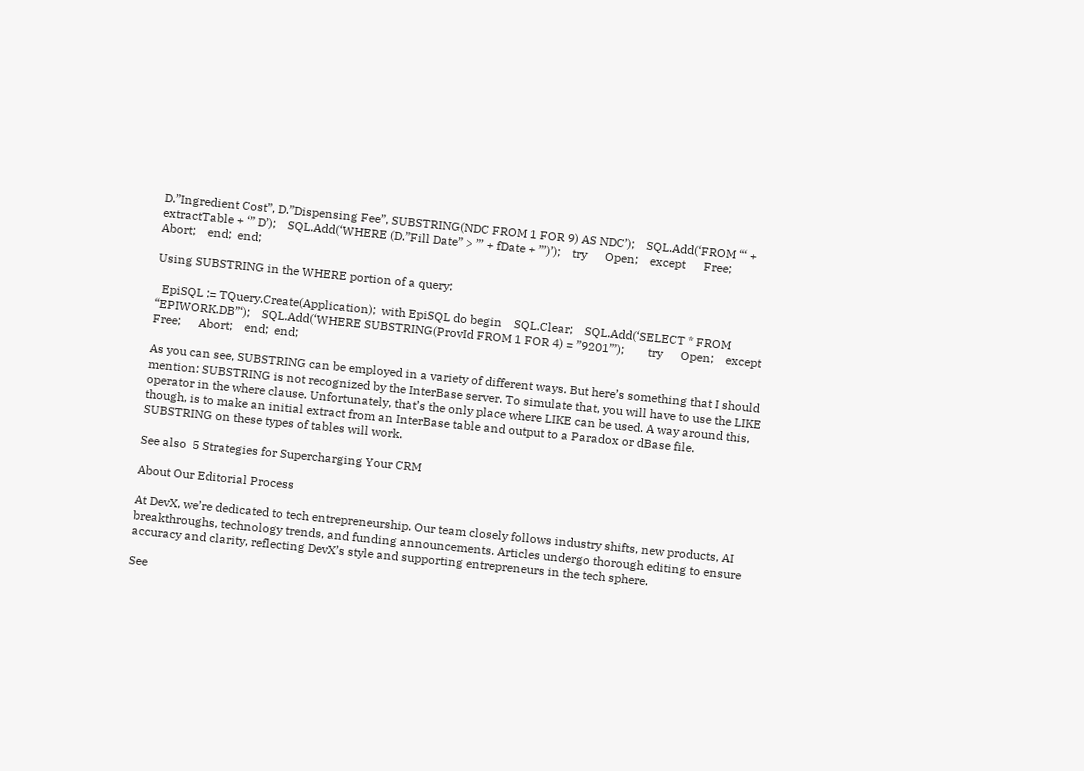D.”Ingredient Cost”, D.”Dispensing Fee”, SUBSTRING(NDC FROM 1 FOR 9) AS NDC’);    SQL.Add(‘FROM “‘ + extractTable + ‘” D’);    SQL.Add(‘WHERE (D.”Fill Date” > ”’ + fDate + ”’)’);    try      Open;    except      Free;      Abort;    end;  end;

Using SUBSTRING in the WHERE portion of a query:

  EpiSQL := TQuery.Create(Application);  with EpiSQL do begin    SQL.Clear;    SQL.Add(‘SELECT * FROM “EPIWORK.DB”‘);    SQL.Add(‘WHERE SUBSTRING(ProvId FROM 1 FOR 4) = ”9201”’);        try      Open;    except      Free;      Abort;    end;  end;

As you can see, SUBSTRING can be employed in a variety of different ways. But here’s something that I should mention: SUBSTRING is not recognized by the InterBase server. To simulate that, you will have to use the LIKE operator in the where clause. Unfortunately, that’s the only place where LIKE can be used. A way around this, though, is to make an initial extract from an InterBase table and output to a Paradox or dBase file. SUBSTRING on these types of tables will work.

See also  5 Strategies for Supercharging Your CRM

About Our Editorial Process

At DevX, we’re dedicated to tech entrepreneurship. Our team closely follows industry shifts, new products, AI breakthroughs, technology trends, and funding announcements. Articles undergo thorough editing to ensure accuracy and clarity, reflecting DevX’s style and supporting entrepreneurs in the tech sphere.

See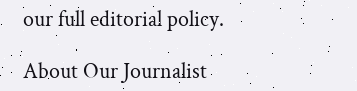our full editorial policy.

About Our Journalist